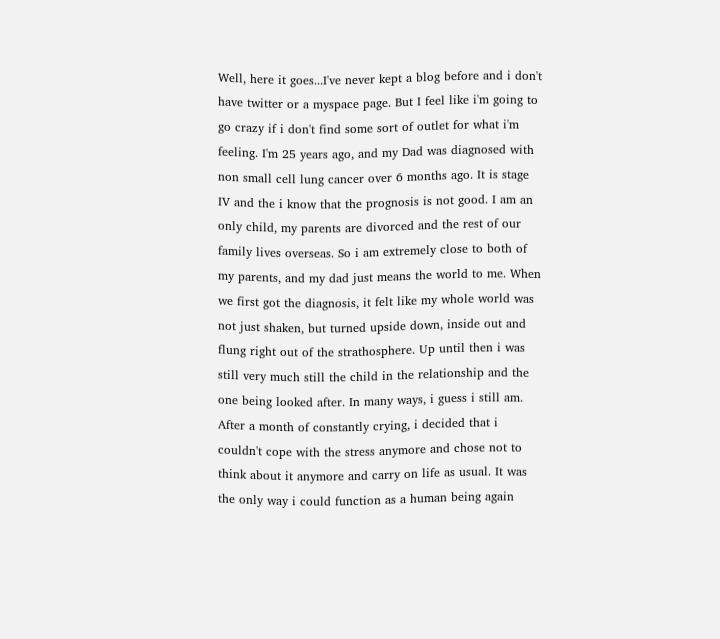Well, here it goes...I've never kept a blog before and i don't have twitter or a myspace page. But I feel like i'm going to go crazy if i don't find some sort of outlet for what i'm feeling. I'm 25 years ago, and my Dad was diagnosed with non small cell lung cancer over 6 months ago. It is stage IV and the i know that the prognosis is not good. I am an only child, my parents are divorced and the rest of our family lives overseas. So i am extremely close to both of my parents, and my dad just means the world to me. When we first got the diagnosis, it felt like my whole world was not just shaken, but turned upside down, inside out and flung right out of the strathosphere. Up until then i was still very much still the child in the relationship and the one being looked after. In many ways, i guess i still am. After a month of constantly crying, i decided that i couldn't cope with the stress anymore and chose not to think about it anymore and carry on life as usual. It was the only way i could function as a human being again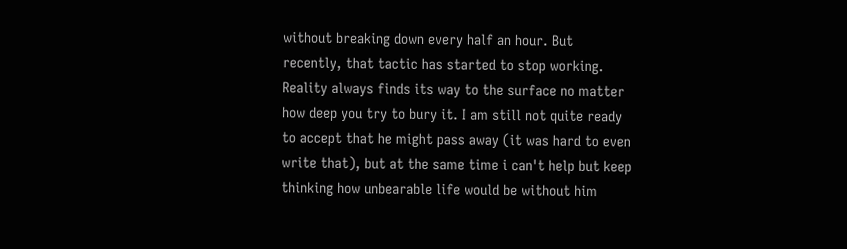without breaking down every half an hour. But recently, that tactic has started to stop working. Reality always finds its way to the surface no matter how deep you try to bury it. I am still not quite ready to accept that he might pass away (it was hard to even write that), but at the same time i can't help but keep thinking how unbearable life would be without him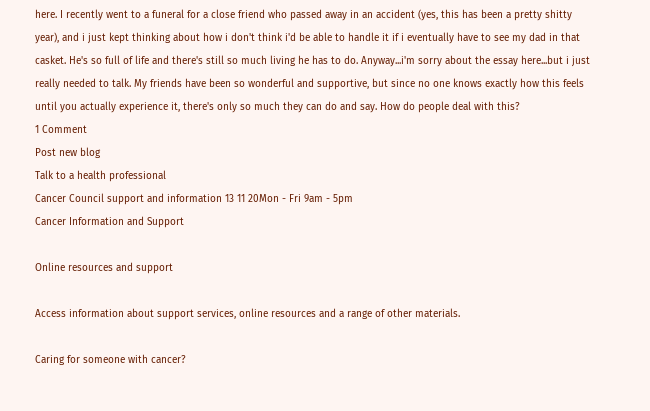here. I recently went to a funeral for a close friend who passed away in an accident (yes, this has been a pretty shitty year), and i just kept thinking about how i don't think i'd be able to handle it if i eventually have to see my dad in that casket. He's so full of life and there's still so much living he has to do. Anyway...i'm sorry about the essay here...but i just really needed to talk. My friends have been so wonderful and supportive, but since no one knows exactly how this feels until you actually experience it, there's only so much they can do and say. How do people deal with this?
1 Comment
Post new blog
Talk to a health professional
Cancer Council support and information 13 11 20Mon - Fri 9am - 5pm
Cancer Information and Support

Online resources and support

Access information about support services, online resources and a range of other materials.

Caring for someone with cancer?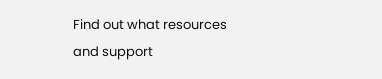Find out what resources and support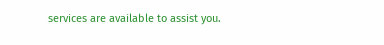services are available to assist you.